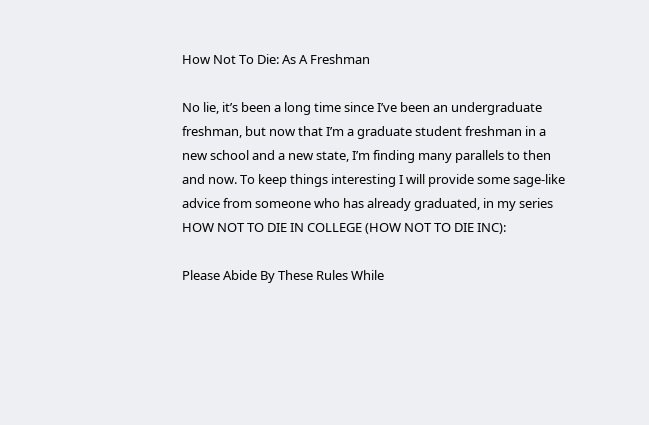How Not To Die: As A Freshman

No lie, it’s been a long time since I’ve been an undergraduate freshman, but now that I’m a graduate student freshman in a new school and a new state, I’m finding many parallels to then and now. To keep things interesting I will provide some sage-like advice from someone who has already graduated, in my series HOW NOT TO DIE IN COLLEGE (HOW NOT TO DIE INC):

Please Abide By These Rules While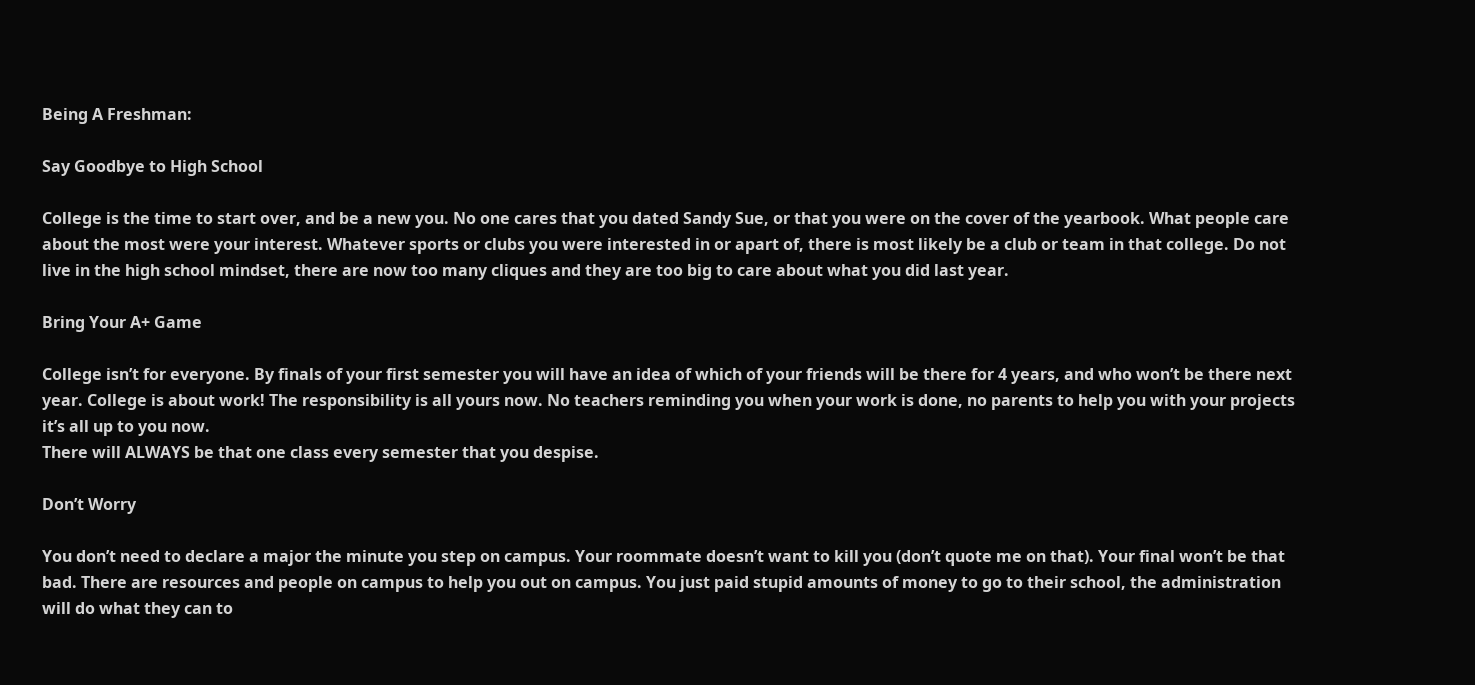Being A Freshman:

Say Goodbye to High School

College is the time to start over, and be a new you. No one cares that you dated Sandy Sue, or that you were on the cover of the yearbook. What people care about the most were your interest. Whatever sports or clubs you were interested in or apart of, there is most likely be a club or team in that college. Do not live in the high school mindset, there are now too many cliques and they are too big to care about what you did last year.

Bring Your A+ Game

College isn’t for everyone. By finals of your first semester you will have an idea of which of your friends will be there for 4 years, and who won’t be there next year. College is about work! The responsibility is all yours now. No teachers reminding you when your work is done, no parents to help you with your projects it’s all up to you now.
There will ALWAYS be that one class every semester that you despise.

Don’t Worry

You don’t need to declare a major the minute you step on campus. Your roommate doesn’t want to kill you (don’t quote me on that). Your final won’t be that bad. There are resources and people on campus to help you out on campus. You just paid stupid amounts of money to go to their school, the administration will do what they can to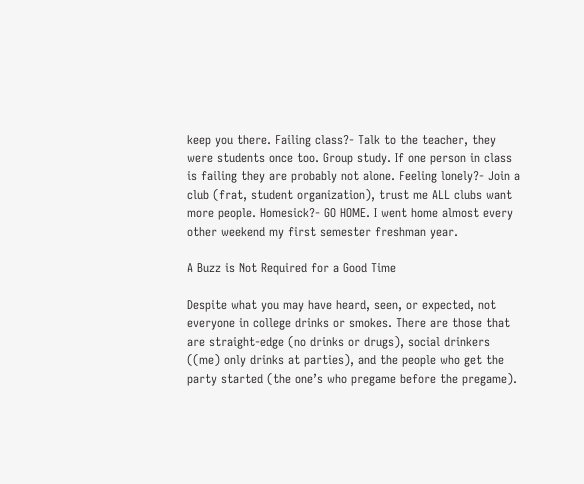keep you there. Failing class?- Talk to the teacher, they were students once too. Group study. If one person in class is failing they are probably not alone. Feeling lonely?- Join a club (frat, student organization), trust me ALL clubs want more people. Homesick?- GO HOME. I went home almost every other weekend my first semester freshman year.

A Buzz is Not Required for a Good Time

Despite what you may have heard, seen, or expected, not everyone in college drinks or smokes. There are those that are straight-edge (no drinks or drugs), social drinkers ((me) only drinks at parties), and the people who get the party started (the one’s who pregame before the pregame).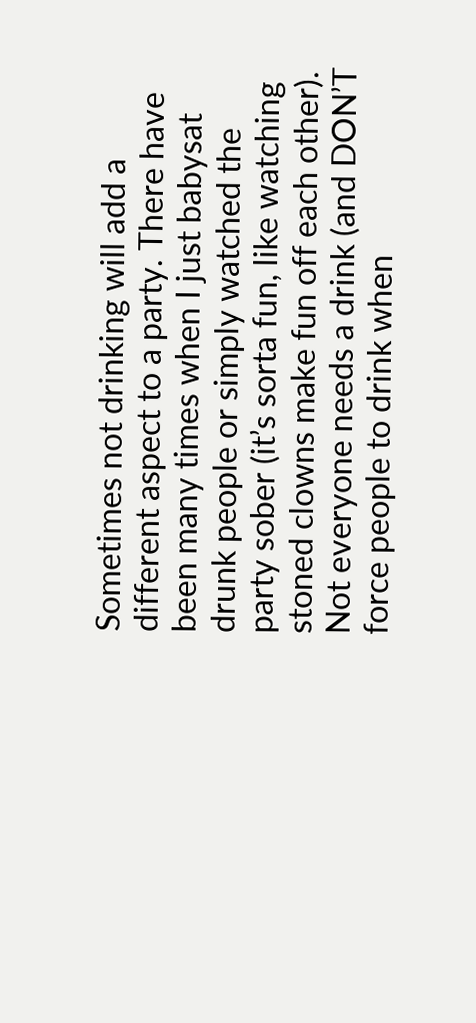Sometimes not drinking will add a different aspect to a party. There have been many times when I just babysat drunk people or simply watched the party sober (it’s sorta fun, like watching stoned clowns make fun off each other). Not everyone needs a drink (and DON’T force people to drink when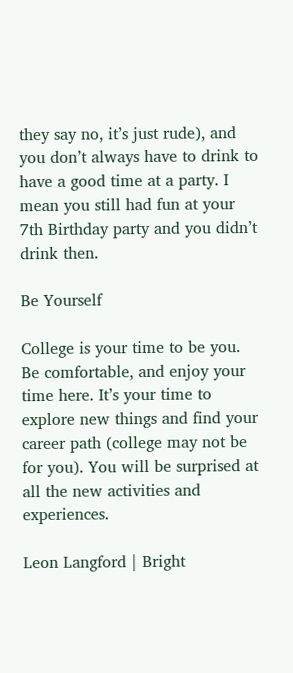they say no, it’s just rude), and you don’t always have to drink to have a good time at a party. I mean you still had fun at your 7th Birthday party and you didn’t drink then.

Be Yourself

College is your time to be you. Be comfortable, and enjoy your time here. It’s your time to explore new things and find your career path (college may not be for you). You will be surprised at all the new activities and experiences.

Leon Langford | Bright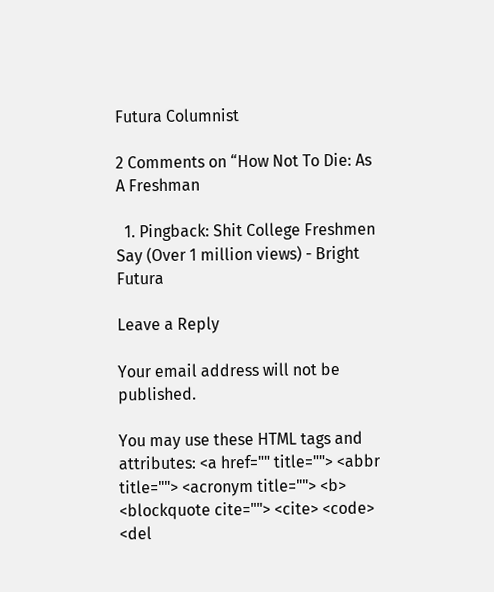Futura Columnist

2 Comments on “How Not To Die: As A Freshman

  1. Pingback: Shit College Freshmen Say (Over 1 million views) - Bright Futura

Leave a Reply

Your email address will not be published.

You may use these HTML tags and attributes: <a href="" title=""> <abbr title=""> <acronym title=""> <b> <blockquote cite=""> <cite> <code> <del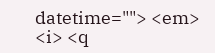datetime=""> <em> <i> <q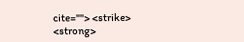cite=""> <strike> <strong>